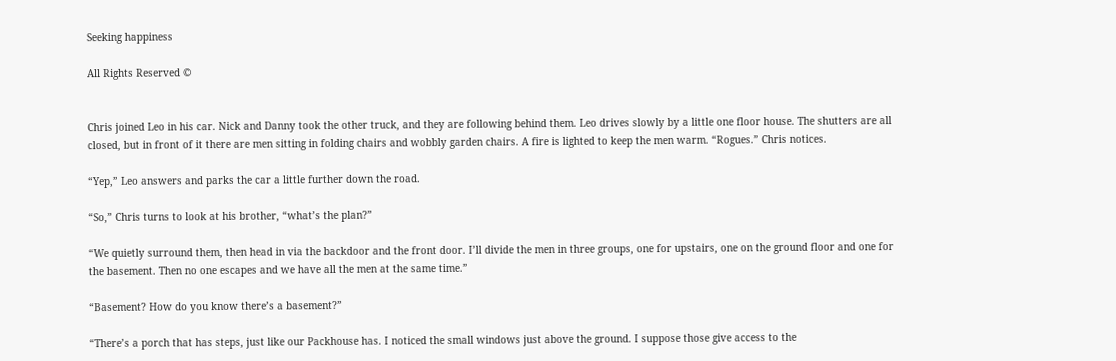Seeking happiness

All Rights Reserved ©


Chris joined Leo in his car. Nick and Danny took the other truck, and they are following behind them. Leo drives slowly by a little one floor house. The shutters are all closed, but in front of it there are men sitting in folding chairs and wobbly garden chairs. A fire is lighted to keep the men warm. “Rogues.” Chris notices.

“Yep,” Leo answers and parks the car a little further down the road.

“So,” Chris turns to look at his brother, “what’s the plan?”

“We quietly surround them, then head in via the backdoor and the front door. I’ll divide the men in three groups, one for upstairs, one on the ground floor and one for the basement. Then no one escapes and we have all the men at the same time.”

“Basement? How do you know there’s a basement?”

“There’s a porch that has steps, just like our Packhouse has. I noticed the small windows just above the ground. I suppose those give access to the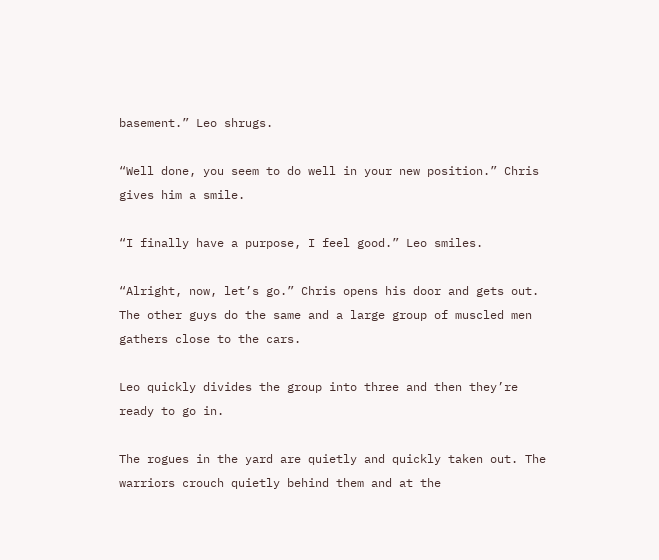basement.” Leo shrugs.

“Well done, you seem to do well in your new position.” Chris gives him a smile.

“I finally have a purpose, I feel good.” Leo smiles.

“Alright, now, let’s go.” Chris opens his door and gets out. The other guys do the same and a large group of muscled men gathers close to the cars.

Leo quickly divides the group into three and then they’re ready to go in.

The rogues in the yard are quietly and quickly taken out. The warriors crouch quietly behind them and at the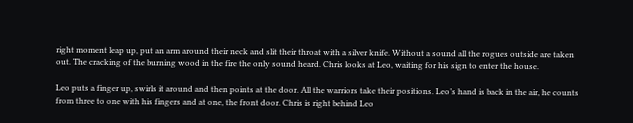right moment leap up, put an arm around their neck and slit their throat with a silver knife. Without a sound all the rogues outside are taken out. The cracking of the burning wood in the fire the only sound heard. Chris looks at Leo, waiting for his sign to enter the house.

Leo puts a finger up, swirls it around and then points at the door. All the warriors take their positions. Leo’s hand is back in the air, he counts from three to one with his fingers and at one, the front door. Chris is right behind Leo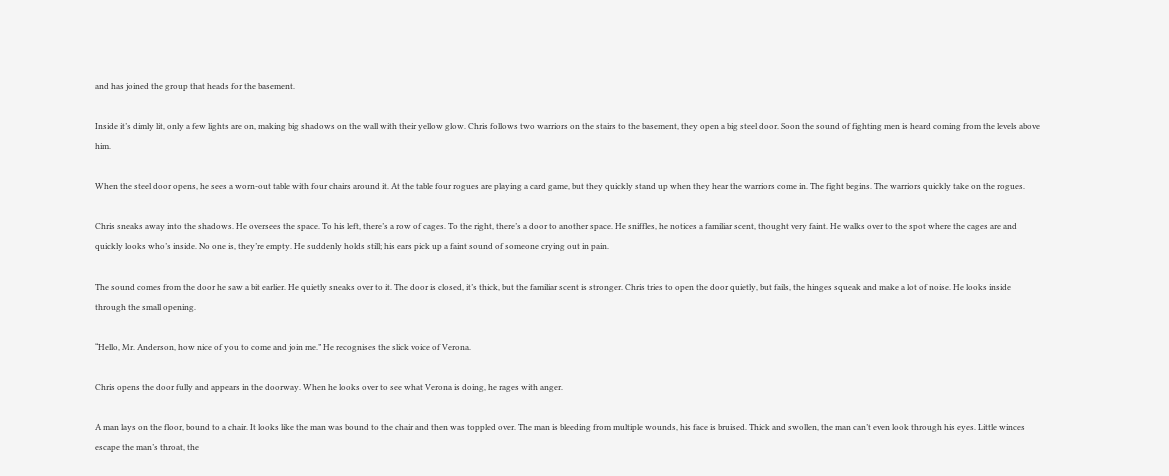and has joined the group that heads for the basement.

Inside it’s dimly lit, only a few lights are on, making big shadows on the wall with their yellow glow. Chris follows two warriors on the stairs to the basement, they open a big steel door. Soon the sound of fighting men is heard coming from the levels above him.

When the steel door opens, he sees a worn-out table with four chairs around it. At the table four rogues are playing a card game, but they quickly stand up when they hear the warriors come in. The fight begins. The warriors quickly take on the rogues.

Chris sneaks away into the shadows. He oversees the space. To his left, there’s a row of cages. To the right, there’s a door to another space. He sniffles, he notices a familiar scent, thought very faint. He walks over to the spot where the cages are and quickly looks who’s inside. No one is, they’re empty. He suddenly holds still; his ears pick up a faint sound of someone crying out in pain.

The sound comes from the door he saw a bit earlier. He quietly sneaks over to it. The door is closed, it’s thick, but the familiar scent is stronger. Chris tries to open the door quietly, but fails, the hinges squeak and make a lot of noise. He looks inside through the small opening.

“Hello, Mr. Anderson, how nice of you to come and join me.” He recognises the slick voice of Verona.

Chris opens the door fully and appears in the doorway. When he looks over to see what Verona is doing, he rages with anger.

A man lays on the floor, bound to a chair. It looks like the man was bound to the chair and then was toppled over. The man is bleeding from multiple wounds, his face is bruised. Thick and swollen, the man can’t even look through his eyes. Little winces escape the man’s throat, the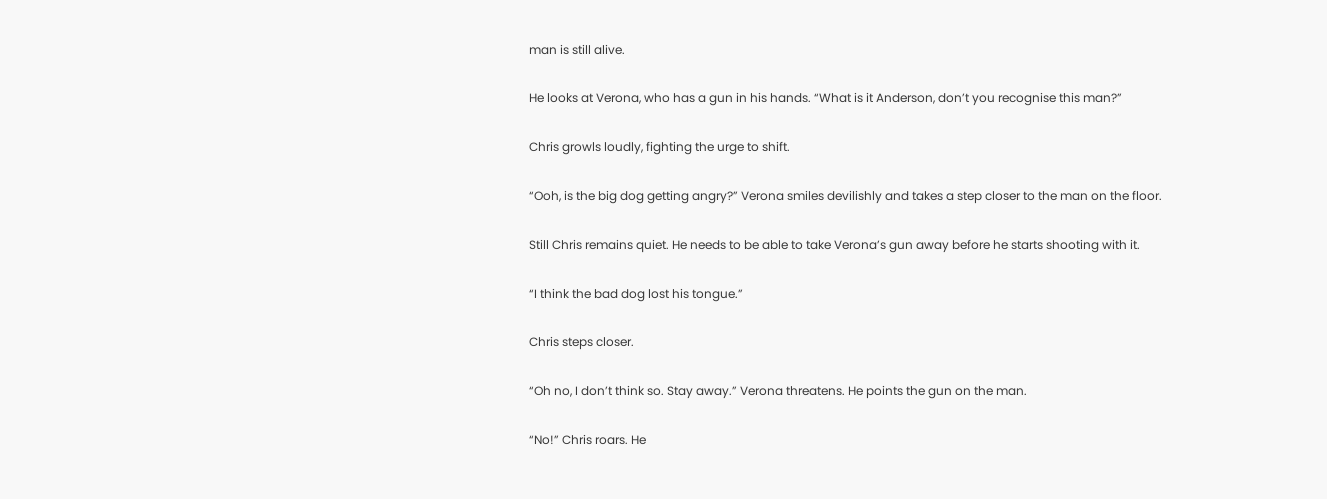man is still alive.

He looks at Verona, who has a gun in his hands. “What is it Anderson, don’t you recognise this man?”

Chris growls loudly, fighting the urge to shift.

“Ooh, is the big dog getting angry?” Verona smiles devilishly and takes a step closer to the man on the floor.

Still Chris remains quiet. He needs to be able to take Verona’s gun away before he starts shooting with it.

“I think the bad dog lost his tongue.”

Chris steps closer.

“Oh no, I don’t think so. Stay away.” Verona threatens. He points the gun on the man.

“No!” Chris roars. He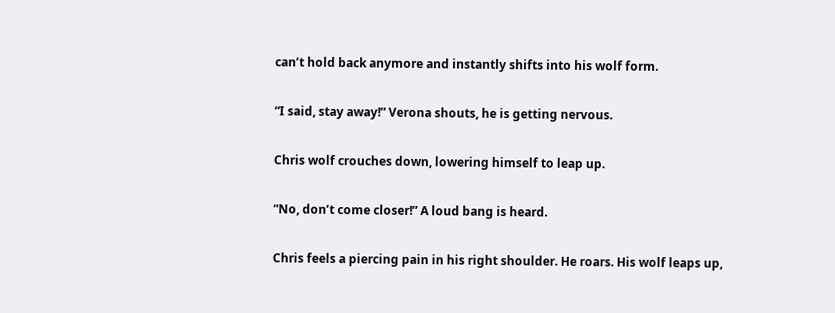can’t hold back anymore and instantly shifts into his wolf form.

“I said, stay away!” Verona shouts, he is getting nervous.

Chris wolf crouches down, lowering himself to leap up.

“No, don’t come closer!” A loud bang is heard.

Chris feels a piercing pain in his right shoulder. He roars. His wolf leaps up,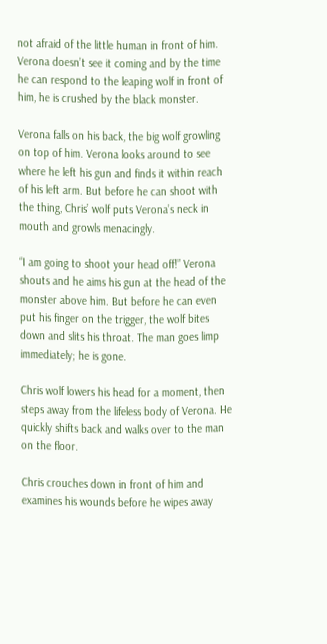not afraid of the little human in front of him. Verona doesn’t see it coming and by the time he can respond to the leaping wolf in front of him, he is crushed by the black monster.

Verona falls on his back, the big wolf growling on top of him. Verona looks around to see where he left his gun and finds it within reach of his left arm. But before he can shoot with the thing, Chris’ wolf puts Verona’s neck in mouth and growls menacingly.

“I am going to shoot your head off!” Verona shouts and he aims his gun at the head of the monster above him. But before he can even put his finger on the trigger, the wolf bites down and slits his throat. The man goes limp immediately; he is gone.

Chris wolf lowers his head for a moment, then steps away from the lifeless body of Verona. He quickly shifts back and walks over to the man on the floor.

Chris crouches down in front of him and examines his wounds before he wipes away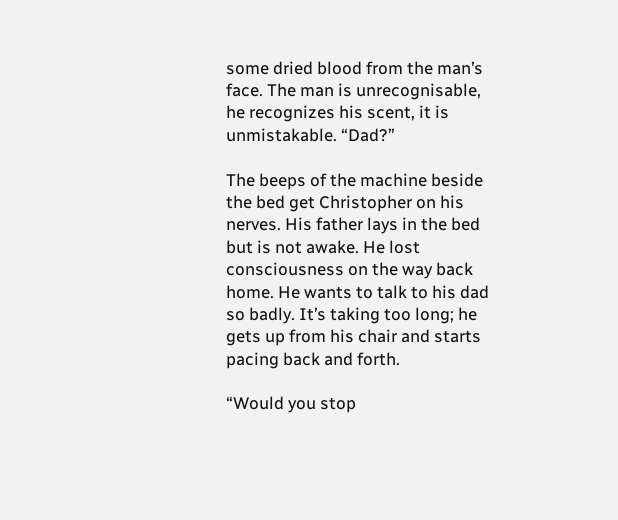some dried blood from the man’s face. The man is unrecognisable, he recognizes his scent, it is unmistakable. “Dad?”

The beeps of the machine beside the bed get Christopher on his nerves. His father lays in the bed but is not awake. He lost consciousness on the way back home. He wants to talk to his dad so badly. It’s taking too long; he gets up from his chair and starts pacing back and forth.

“Would you stop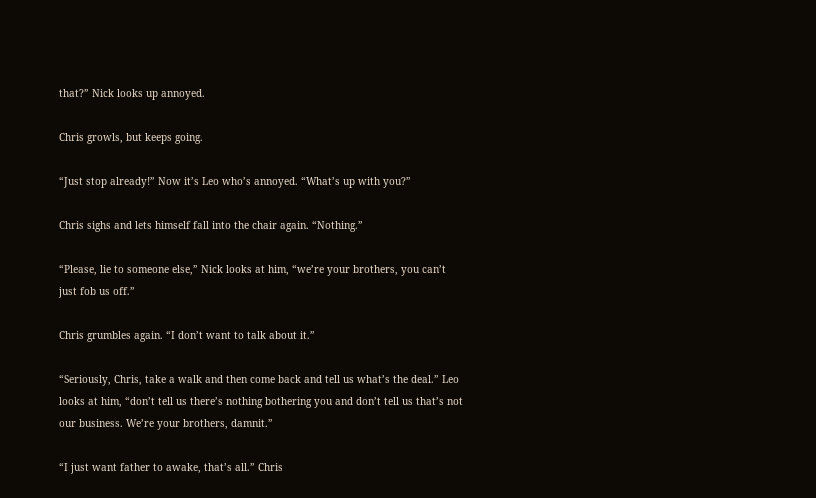that?” Nick looks up annoyed.

Chris growls, but keeps going.

“Just stop already!” Now it’s Leo who’s annoyed. “What’s up with you?”

Chris sighs and lets himself fall into the chair again. “Nothing.”

“Please, lie to someone else,” Nick looks at him, “we’re your brothers, you can’t just fob us off.”

Chris grumbles again. “I don’t want to talk about it.”

“Seriously, Chris, take a walk and then come back and tell us what’s the deal.” Leo looks at him, “don’t tell us there’s nothing bothering you and don’t tell us that’s not our business. We’re your brothers, damnit.”

“I just want father to awake, that’s all.” Chris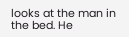looks at the man in the bed. He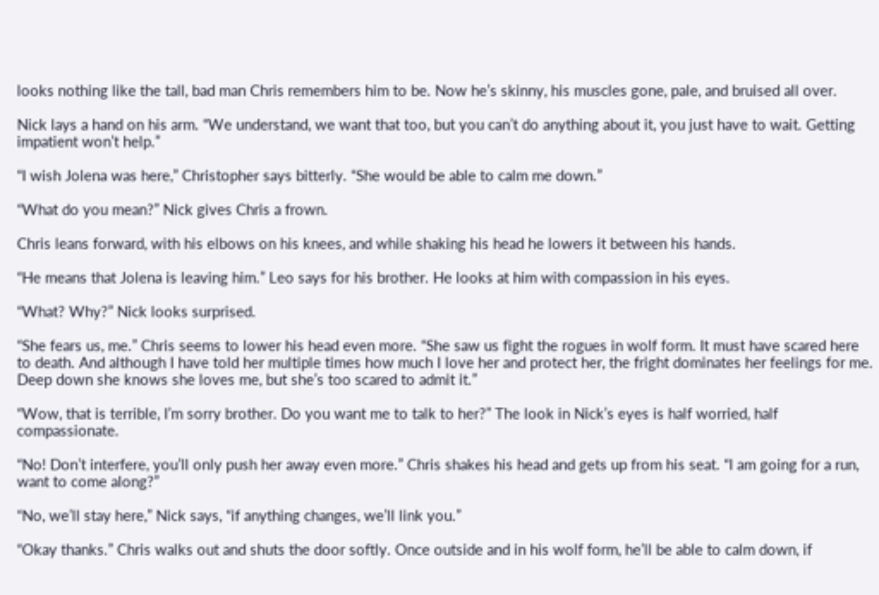looks nothing like the tall, bad man Chris remembers him to be. Now he’s skinny, his muscles gone, pale, and bruised all over.

Nick lays a hand on his arm. “We understand, we want that too, but you can’t do anything about it, you just have to wait. Getting impatient won’t help.”

“I wish Jolena was here,” Christopher says bitterly. “She would be able to calm me down.”

“What do you mean?” Nick gives Chris a frown.

Chris leans forward, with his elbows on his knees, and while shaking his head he lowers it between his hands.

“He means that Jolena is leaving him.” Leo says for his brother. He looks at him with compassion in his eyes.

“What? Why?” Nick looks surprised.

“She fears us, me.” Chris seems to lower his head even more. “She saw us fight the rogues in wolf form. It must have scared here to death. And although I have told her multiple times how much I love her and protect her, the fright dominates her feelings for me. Deep down she knows she loves me, but she’s too scared to admit it.”

“Wow, that is terrible, I’m sorry brother. Do you want me to talk to her?” The look in Nick’s eyes is half worried, half compassionate.

“No! Don’t interfere, you’ll only push her away even more.” Chris shakes his head and gets up from his seat. “I am going for a run, want to come along?”

“No, we’ll stay here,” Nick says, “if anything changes, we’ll link you.”

“Okay thanks.” Chris walks out and shuts the door softly. Once outside and in his wolf form, he’ll be able to calm down, if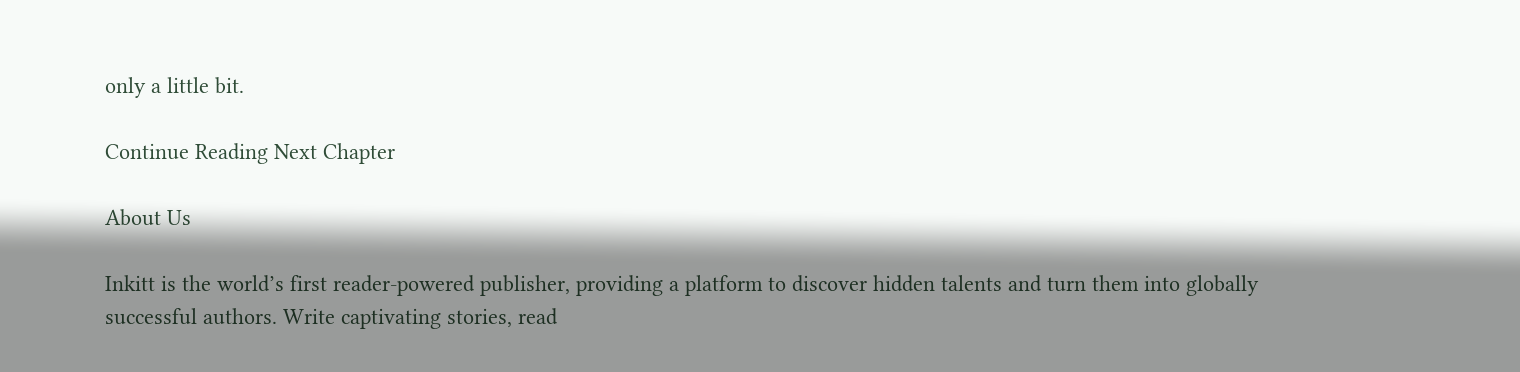only a little bit.

Continue Reading Next Chapter

About Us

Inkitt is the world’s first reader-powered publisher, providing a platform to discover hidden talents and turn them into globally successful authors. Write captivating stories, read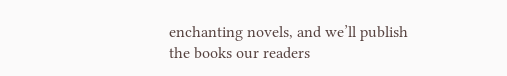enchanting novels, and we’ll publish the books our readers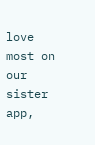love most on our sister app,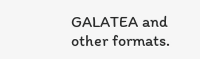GALATEA and other formats.